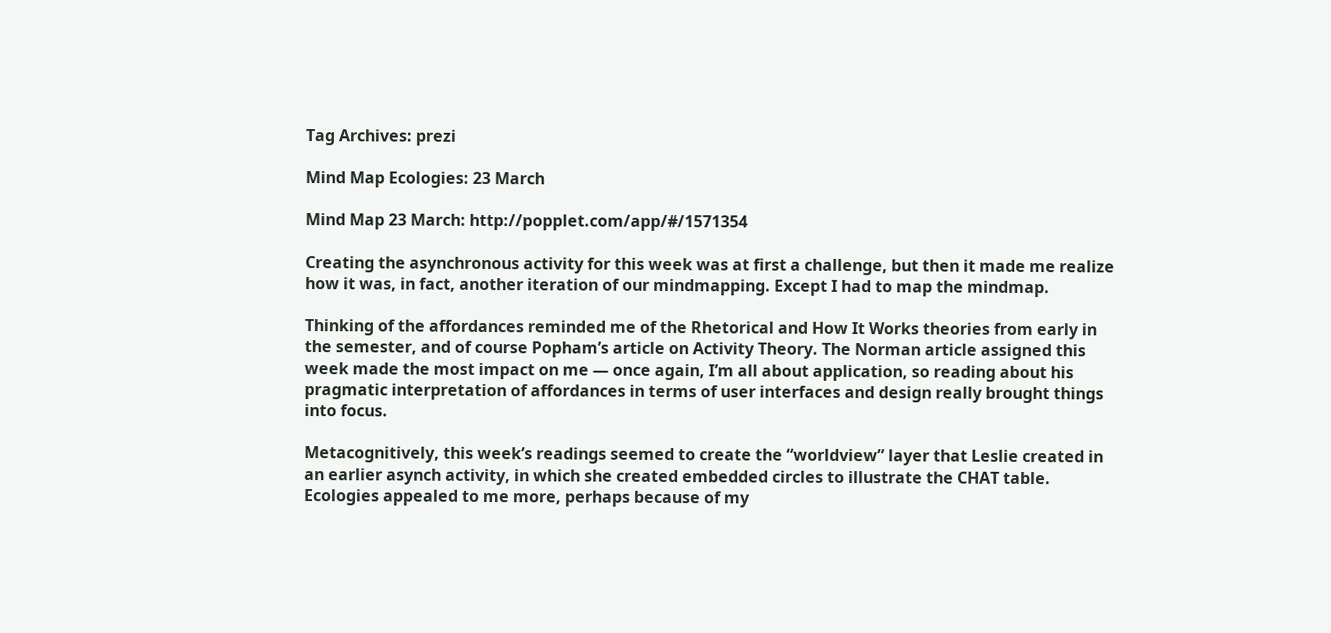Tag Archives: prezi

Mind Map Ecologies: 23 March

Mind Map 23 March: http://popplet.com/app/#/1571354

Creating the asynchronous activity for this week was at first a challenge, but then it made me realize how it was, in fact, another iteration of our mindmapping. Except I had to map the mindmap.

Thinking of the affordances reminded me of the Rhetorical and How It Works theories from early in the semester, and of course Popham’s article on Activity Theory. The Norman article assigned this week made the most impact on me — once again, I’m all about application, so reading about his pragmatic interpretation of affordances in terms of user interfaces and design really brought things into focus.

Metacognitively, this week’s readings seemed to create the “worldview” layer that Leslie created in an earlier asynch activity, in which she created embedded circles to illustrate the CHAT table. Ecologies appealed to me more, perhaps because of my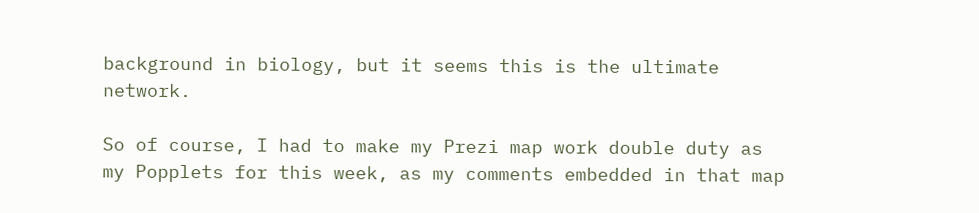background in biology, but it seems this is the ultimate network.

So of course, I had to make my Prezi map work double duty as my Popplets for this week, as my comments embedded in that map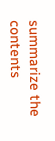summarize the contents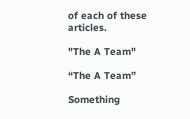of each of these articles.

"The A Team"

“The A Team”

Something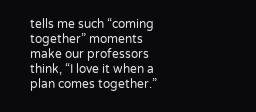tells me such “coming together” moments make our professors think, “I love it when a plan comes together.”